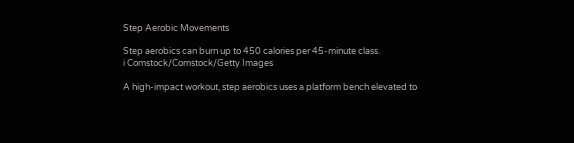Step Aerobic Movements

Step aerobics can burn up to 450 calories per 45-minute class.
i Comstock/Comstock/Getty Images

A high-impact workout, step aerobics uses a platform bench elevated to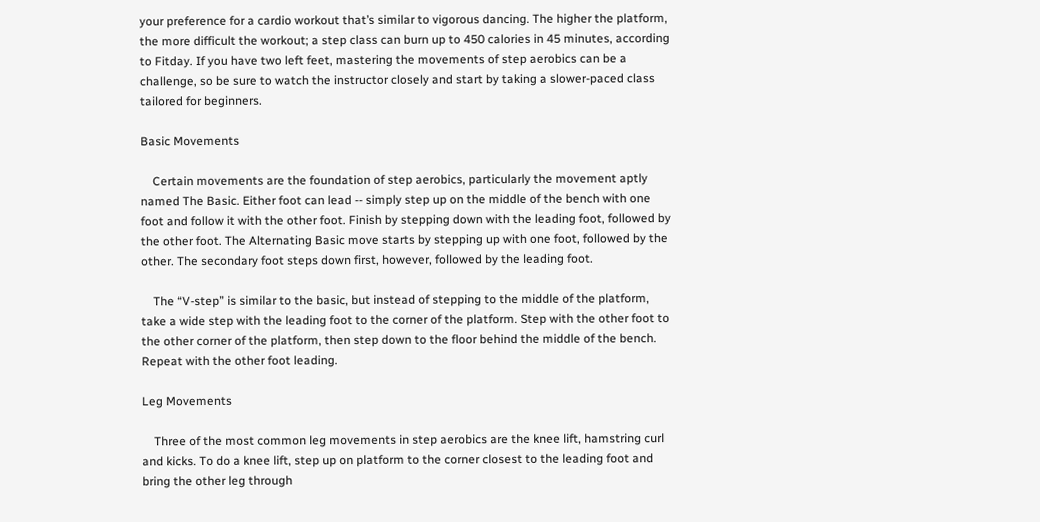your preference for a cardio workout that’s similar to vigorous dancing. The higher the platform, the more difficult the workout; a step class can burn up to 450 calories in 45 minutes, according to Fitday. If you have two left feet, mastering the movements of step aerobics can be a challenge, so be sure to watch the instructor closely and start by taking a slower-paced class tailored for beginners.

Basic Movements

    Certain movements are the foundation of step aerobics, particularly the movement aptly named The Basic. Either foot can lead -- simply step up on the middle of the bench with one foot and follow it with the other foot. Finish by stepping down with the leading foot, followed by the other foot. The Alternating Basic move starts by stepping up with one foot, followed by the other. The secondary foot steps down first, however, followed by the leading foot.

    The “V-step” is similar to the basic, but instead of stepping to the middle of the platform, take a wide step with the leading foot to the corner of the platform. Step with the other foot to the other corner of the platform, then step down to the floor behind the middle of the bench. Repeat with the other foot leading.

Leg Movements

    Three of the most common leg movements in step aerobics are the knee lift, hamstring curl and kicks. To do a knee lift, step up on platform to the corner closest to the leading foot and bring the other leg through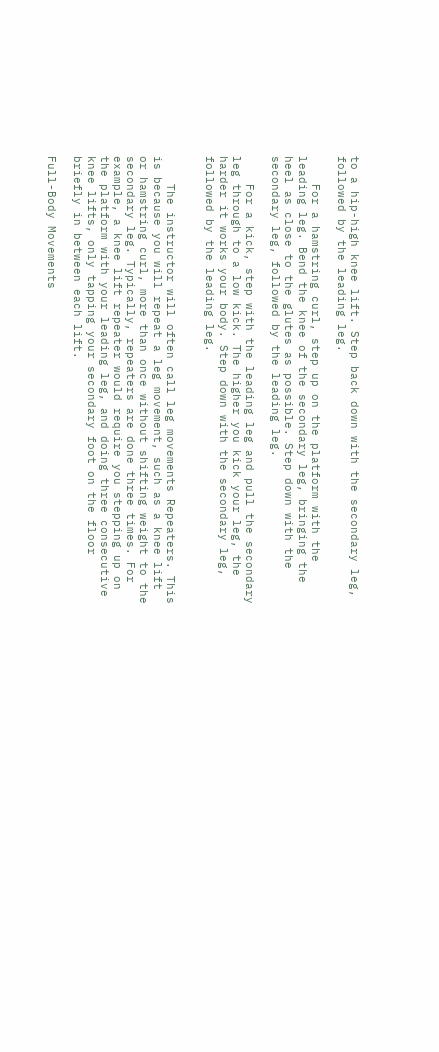to a hip-high knee lift. Step back down with the secondary leg, followed by the leading leg.

    For a hamstring curl, step up on the platform with the leading leg. Bend the knee of the secondary leg, bringing the heel as close to the glutes as possible. Step down with the secondary leg, followed by the leading leg.

    For a kick, step with the leading leg and pull the secondary leg through to a low kick. The higher you kick your leg, the harder it works your body. Step down with the secondary leg, followed by the leading leg.


    The instructor will often call leg movements Repeaters. This is because you will repeat a leg movement, such as a knee lift or hamstring curl, more than once without shifting weight to the secondary leg. Typically, repeaters are done three times. For example, a knee lift repeater would require you stepping up on the platform with your leading leg, and doing three consecutive knee lifts, only tapping your secondary foot on the floor briefly in between each lift.

Full-Body Movements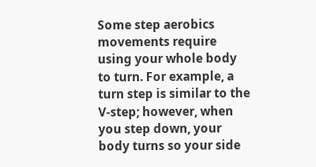Some step aerobics movements require using your whole body to turn. For example, a turn step is similar to the V-step; however, when you step down, your body turns so your side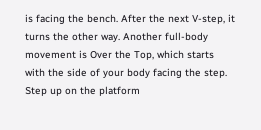is facing the bench. After the next V-step, it turns the other way. Another full-body movement is Over the Top, which starts with the side of your body facing the step. Step up on the platform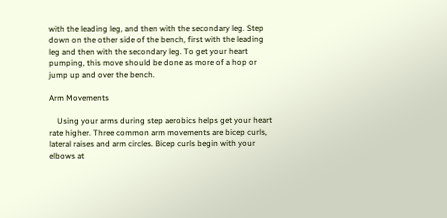with the leading leg, and then with the secondary leg. Step down on the other side of the bench, first with the leading leg and then with the secondary leg. To get your heart pumping, this move should be done as more of a hop or jump up and over the bench.

Arm Movements

    Using your arms during step aerobics helps get your heart rate higher. Three common arm movements are bicep curls, lateral raises and arm circles. Bicep curls begin with your elbows at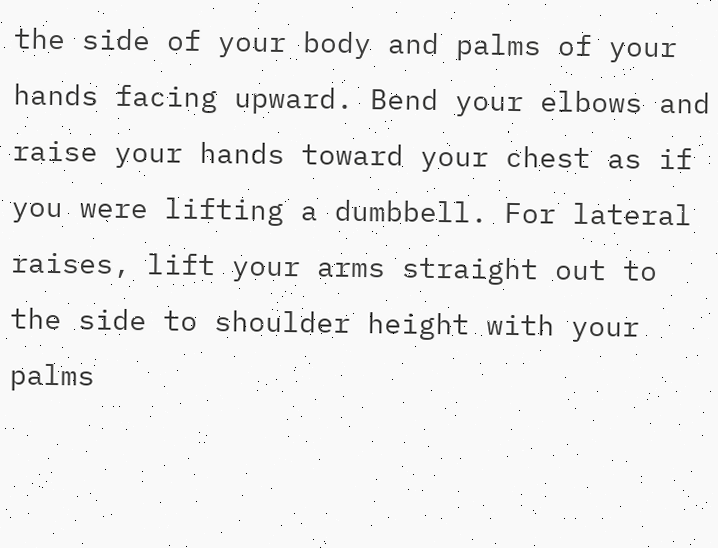the side of your body and palms of your hands facing upward. Bend your elbows and raise your hands toward your chest as if you were lifting a dumbbell. For lateral raises, lift your arms straight out to the side to shoulder height with your palms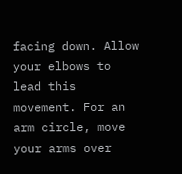facing down. Allow your elbows to lead this movement. For an arm circle, move your arms over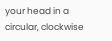your head in a circular, clockwise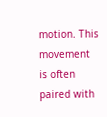motion. This movement is often paired with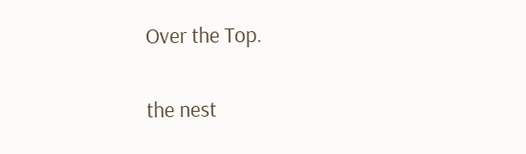Over the Top.

the nest